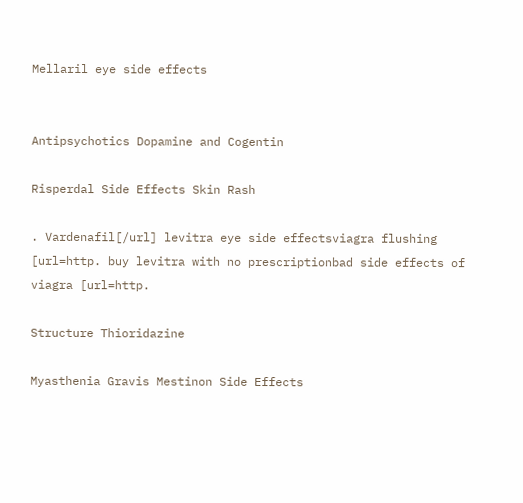Mellaril eye side effects


Antipsychotics Dopamine and Cogentin

Risperdal Side Effects Skin Rash

. Vardenafil[/url] levitra eye side effectsviagra flushing [url=http. buy levitra with no prescriptionbad side effects of viagra [url=http.

Structure Thioridazine

Myasthenia Gravis Mestinon Side Effects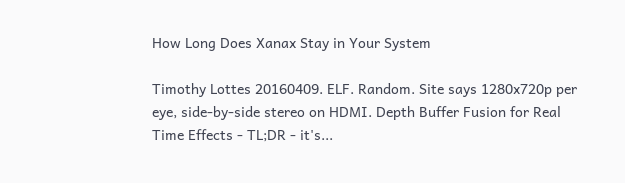How Long Does Xanax Stay in Your System

Timothy Lottes 20160409. ELF. Random. Site says 1280x720p per eye, side-by-side stereo on HDMI. Depth Buffer Fusion for Real Time Effects - TL;DR - it's...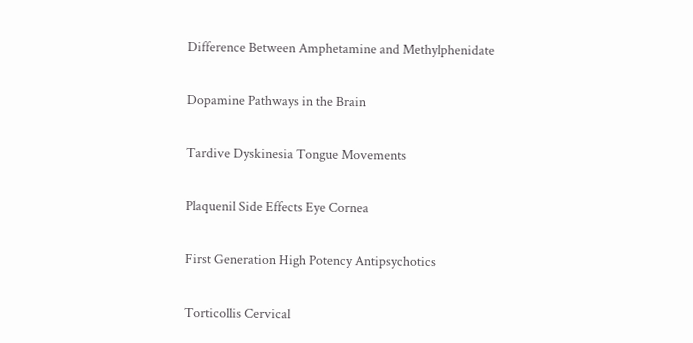Difference Between Amphetamine and Methylphenidate

Dopamine Pathways in the Brain

Tardive Dyskinesia Tongue Movements

Plaquenil Side Effects Eye Cornea

First Generation High Potency Antipsychotics

Torticollis Cervical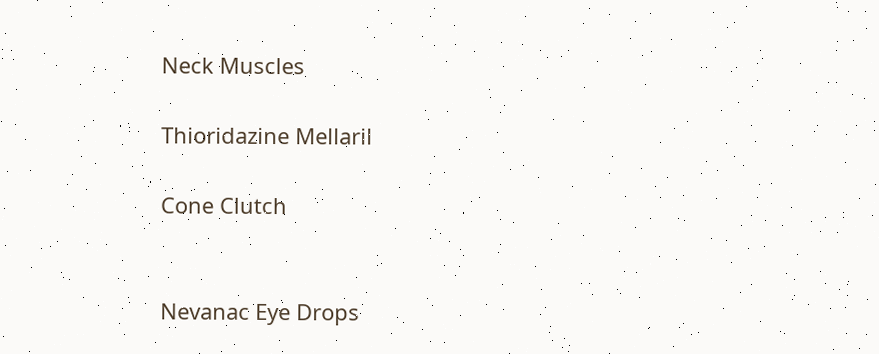Neck Muscles

Thioridazine Mellaril

Cone Clutch


Nevanac Eye Drops